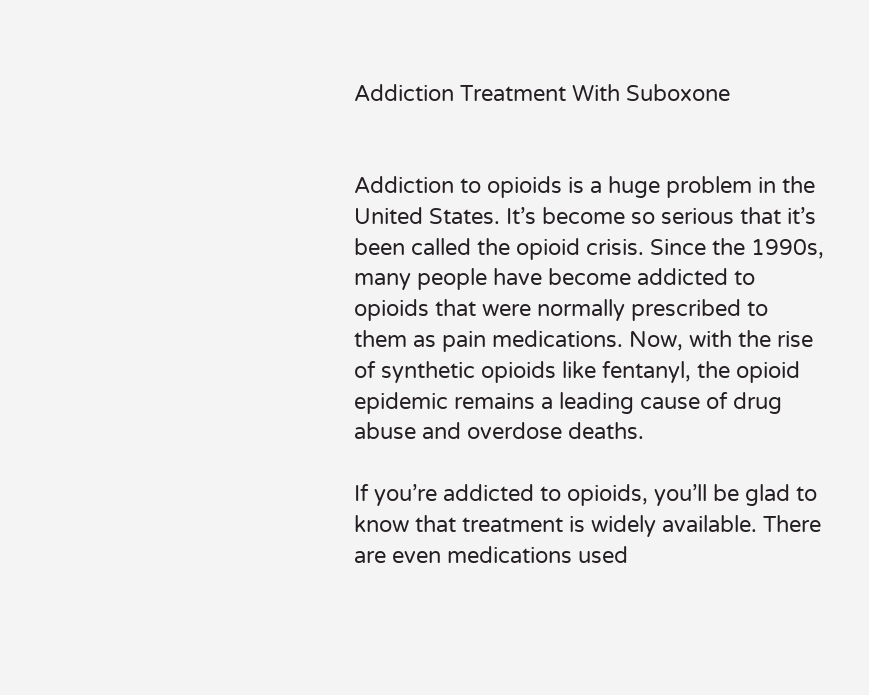Addiction Treatment With Suboxone


Addiction to opioids is a huge problem in the United States. It’s become so serious that it’s been called the opioid crisis. Since the 1990s, many people have become addicted to opioids that were normally prescribed to them as pain medications. Now, with the rise of synthetic opioids like fentanyl, the opioid epidemic remains a leading cause of drug abuse and overdose deaths.

If you’re addicted to opioids, you’ll be glad to know that treatment is widely available. There are even medications used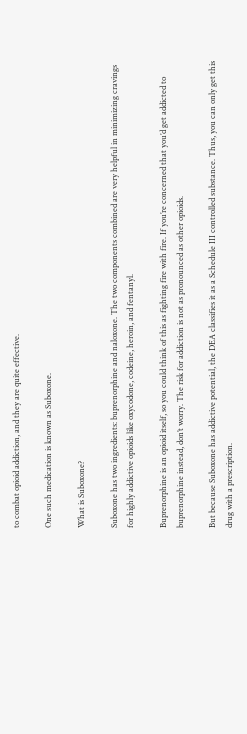to combat opioid addiction, and they are quite effective.

One such medication is known as Suboxone.

What is Suboxone?

Suboxone has two ingredients: buprenorphine and naloxone. The two components combined are very helpful in minimizing cravings for highly addictive opioids like oxycodone, codeine, heroin, and fentanyl.

Buprenorphine is an opioid itself, so you could think of this as fighting fire with fire. If you’re concerned that you’d get addicted to buprenorphine instead, don’t worry. The risk for addiction is not as pronounced as other opioids.

But because Suboxone has addictive potential, the DEA classifies it as a Schedule III controlled substance. Thus, you can only get this drug with a prescription.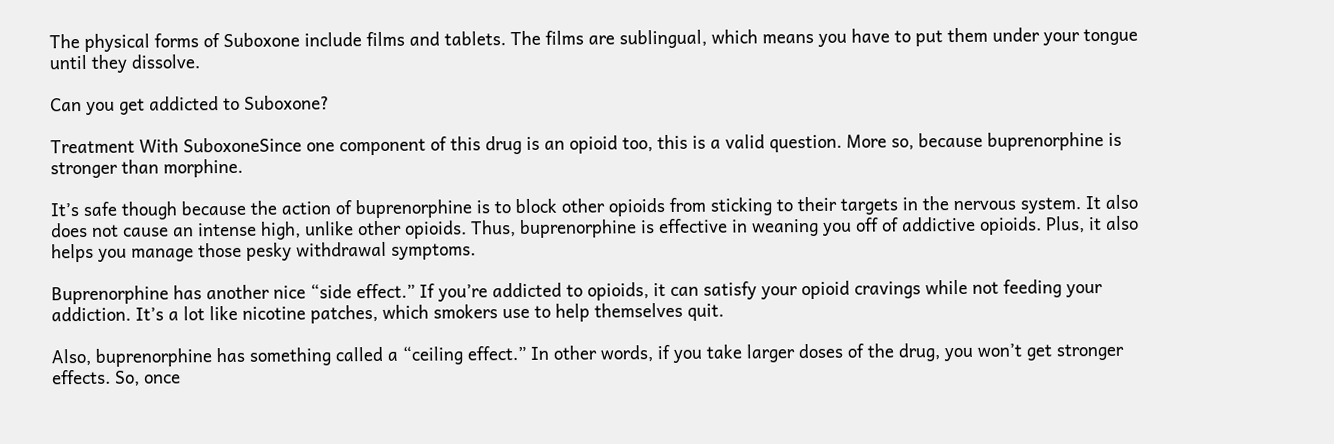The physical forms of Suboxone include films and tablets. The films are sublingual, which means you have to put them under your tongue until they dissolve.

Can you get addicted to Suboxone?

Treatment With SuboxoneSince one component of this drug is an opioid too, this is a valid question. More so, because buprenorphine is stronger than morphine.

It’s safe though because the action of buprenorphine is to block other opioids from sticking to their targets in the nervous system. It also does not cause an intense high, unlike other opioids. Thus, buprenorphine is effective in weaning you off of addictive opioids. Plus, it also helps you manage those pesky withdrawal symptoms.

Buprenorphine has another nice “side effect.” If you’re addicted to opioids, it can satisfy your opioid cravings while not feeding your addiction. It’s a lot like nicotine patches, which smokers use to help themselves quit.

Also, buprenorphine has something called a “ceiling effect.” In other words, if you take larger doses of the drug, you won’t get stronger effects. So, once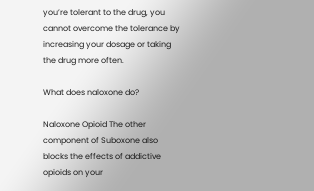you’re tolerant to the drug, you cannot overcome the tolerance by increasing your dosage or taking the drug more often.

What does naloxone do?

Naloxone Opioid The other component of Suboxone also blocks the effects of addictive opioids on your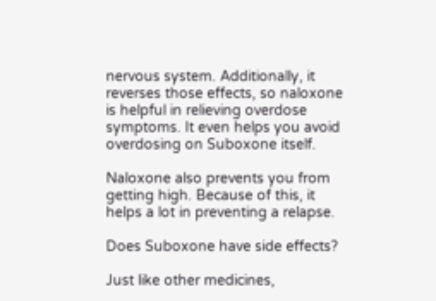nervous system. Additionally, it reverses those effects, so naloxone is helpful in relieving overdose symptoms. It even helps you avoid overdosing on Suboxone itself.

Naloxone also prevents you from getting high. Because of this, it helps a lot in preventing a relapse.

Does Suboxone have side effects?

Just like other medicines,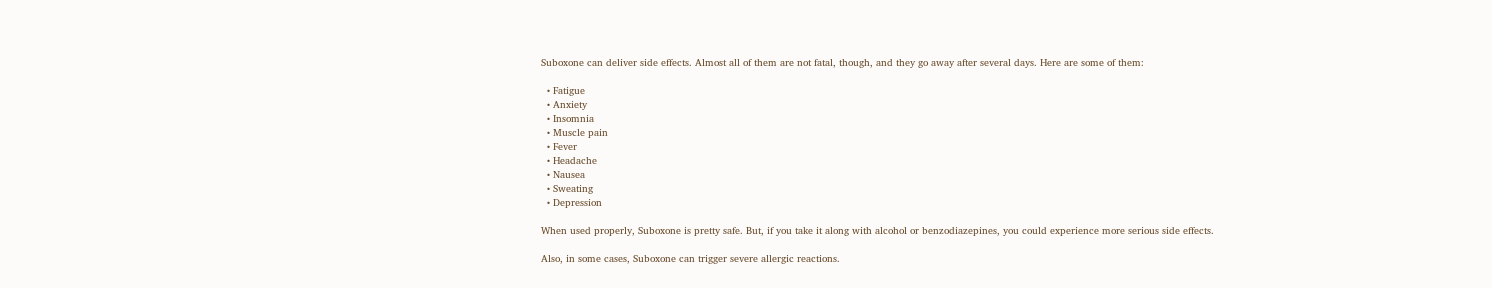Suboxone can deliver side effects. Almost all of them are not fatal, though, and they go away after several days. Here are some of them:

  • Fatigue
  • Anxiety
  • Insomnia
  • Muscle pain
  • Fever
  • Headache
  • Nausea
  • Sweating
  • Depression

When used properly, Suboxone is pretty safe. But, if you take it along with alcohol or benzodiazepines, you could experience more serious side effects.

Also, in some cases, Suboxone can trigger severe allergic reactions.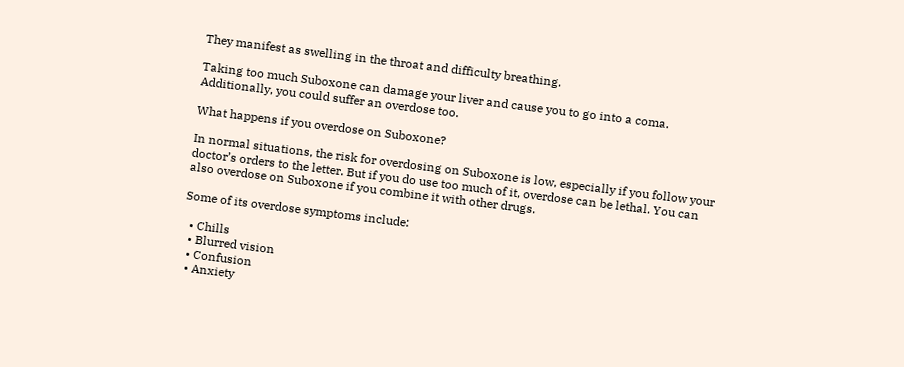They manifest as swelling in the throat and difficulty breathing.

Taking too much Suboxone can damage your liver and cause you to go into a coma. Additionally, you could suffer an overdose too.

What happens if you overdose on Suboxone?

In normal situations, the risk for overdosing on Suboxone is low, especially if you follow your doctor’s orders to the letter. But if you do use too much of it, overdose can be lethal. You can also overdose on Suboxone if you combine it with other drugs.

Some of its overdose symptoms include:

  • Chills
  • Blurred vision
  • Confusion
  • Anxiety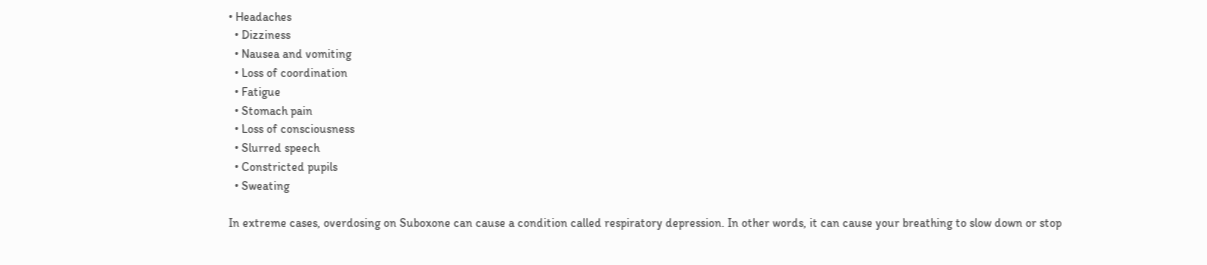• Headaches
  • Dizziness
  • Nausea and vomiting
  • Loss of coordination
  • Fatigue
  • Stomach pain
  • Loss of consciousness
  • Slurred speech
  • Constricted pupils
  • Sweating

In extreme cases, overdosing on Suboxone can cause a condition called respiratory depression. In other words, it can cause your breathing to slow down or stop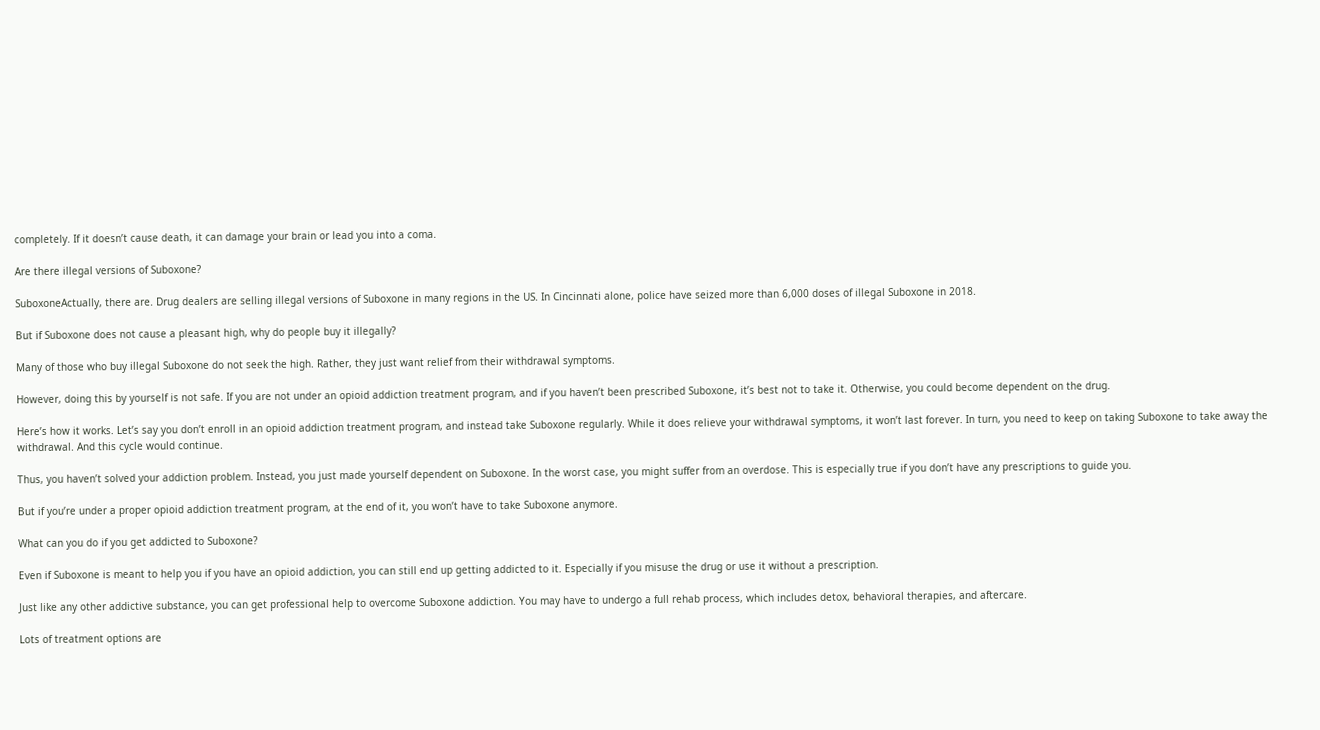completely. If it doesn’t cause death, it can damage your brain or lead you into a coma.

Are there illegal versions of Suboxone?

SuboxoneActually, there are. Drug dealers are selling illegal versions of Suboxone in many regions in the US. In Cincinnati alone, police have seized more than 6,000 doses of illegal Suboxone in 2018.

But if Suboxone does not cause a pleasant high, why do people buy it illegally?

Many of those who buy illegal Suboxone do not seek the high. Rather, they just want relief from their withdrawal symptoms.

However, doing this by yourself is not safe. If you are not under an opioid addiction treatment program, and if you haven’t been prescribed Suboxone, it’s best not to take it. Otherwise, you could become dependent on the drug.

Here’s how it works. Let’s say you don’t enroll in an opioid addiction treatment program, and instead take Suboxone regularly. While it does relieve your withdrawal symptoms, it won’t last forever. In turn, you need to keep on taking Suboxone to take away the withdrawal. And this cycle would continue.

Thus, you haven’t solved your addiction problem. Instead, you just made yourself dependent on Suboxone. In the worst case, you might suffer from an overdose. This is especially true if you don’t have any prescriptions to guide you.

But if you’re under a proper opioid addiction treatment program, at the end of it, you won’t have to take Suboxone anymore.

What can you do if you get addicted to Suboxone?

Even if Suboxone is meant to help you if you have an opioid addiction, you can still end up getting addicted to it. Especially if you misuse the drug or use it without a prescription.

Just like any other addictive substance, you can get professional help to overcome Suboxone addiction. You may have to undergo a full rehab process, which includes detox, behavioral therapies, and aftercare.

Lots of treatment options are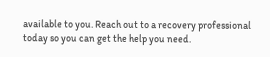available to you. Reach out to a recovery professional today so you can get the help you need.